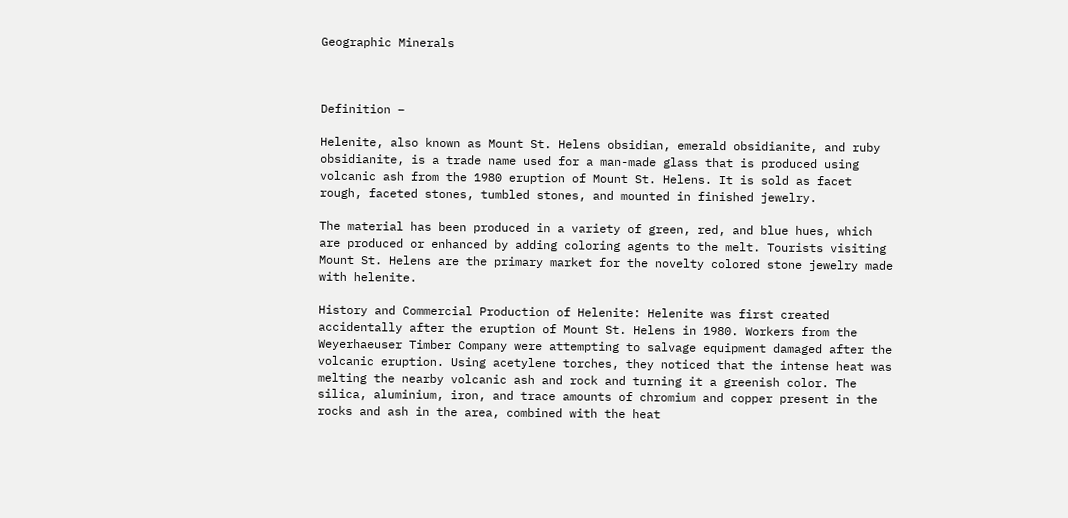Geographic Minerals



Definition –

Helenite, also known as Mount St. Helens obsidian, emerald obsidianite, and ruby obsidianite, is a trade name used for a man-made glass that is produced using volcanic ash from the 1980 eruption of Mount St. Helens. It is sold as facet rough, faceted stones, tumbled stones, and mounted in finished jewelry.

The material has been produced in a variety of green, red, and blue hues, which are produced or enhanced by adding coloring agents to the melt. Tourists visiting Mount St. Helens are the primary market for the novelty colored stone jewelry made with helenite.

History and Commercial Production of Helenite: Helenite was first created accidentally after the eruption of Mount St. Helens in 1980. Workers from the Weyerhaeuser Timber Company were attempting to salvage equipment damaged after the volcanic eruption. Using acetylene torches, they noticed that the intense heat was melting the nearby volcanic ash and rock and turning it a greenish color. The silica, aluminium, iron, and trace amounts of chromium and copper present in the rocks and ash in the area, combined with the heat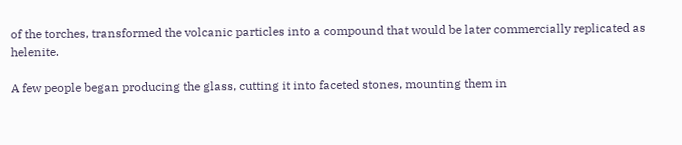of the torches, transformed the volcanic particles into a compound that would be later commercially replicated as helenite.

A few people began producing the glass, cutting it into faceted stones, mounting them in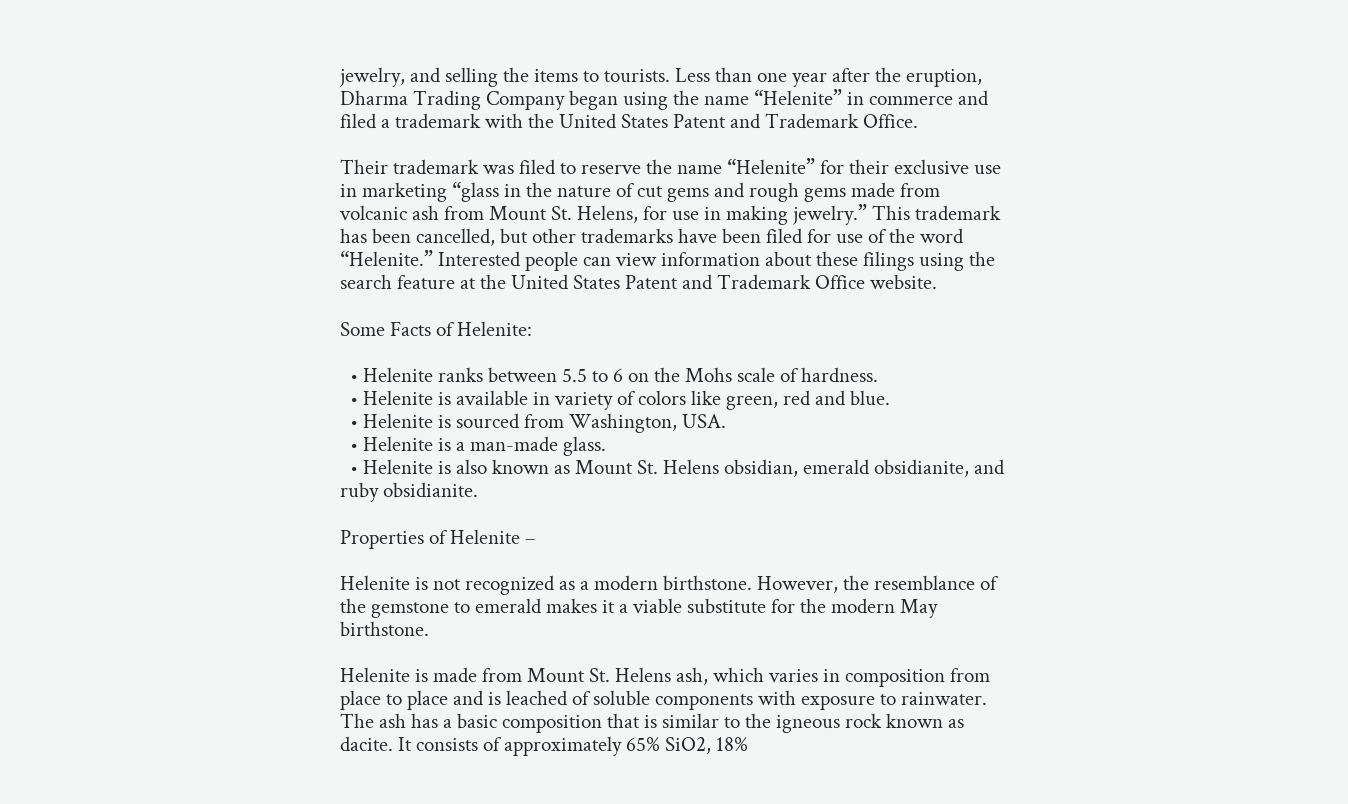jewelry, and selling the items to tourists. Less than one year after the eruption, Dharma Trading Company began using the name “Helenite” in commerce and filed a trademark with the United States Patent and Trademark Office.

Their trademark was filed to reserve the name “Helenite” for their exclusive use in marketing “glass in the nature of cut gems and rough gems made from volcanic ash from Mount St. Helens, for use in making jewelry.” This trademark has been cancelled, but other trademarks have been filed for use of the word “Helenite.” Interested people can view information about these filings using the search feature at the United States Patent and Trademark Office website.

Some Facts of Helenite:

  • Helenite ranks between 5.5 to 6 on the Mohs scale of hardness.
  • Helenite is available in variety of colors like green, red and blue.
  • Helenite is sourced from Washington, USA.
  • Helenite is a man-made glass.
  • Helenite is also known as Mount St. Helens obsidian, emerald obsidianite, and ruby obsidianite.

Properties of Helenite –

Helenite is not recognized as a modern birthstone. However, the resemblance of the gemstone to emerald makes it a viable substitute for the modern May birthstone.

Helenite is made from Mount St. Helens ash, which varies in composition from place to place and is leached of soluble components with exposure to rainwater. The ash has a basic composition that is similar to the igneous rock known as dacite. It consists of approximately 65% SiO2, 18%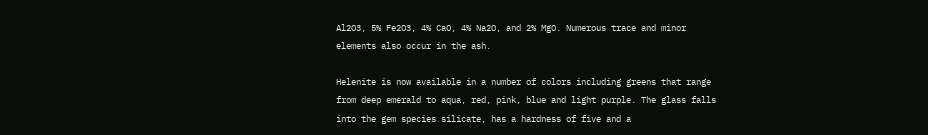Al2O3, 5% Fe2O3, 4% CaO, 4% Na2O, and 2% MgO. Numerous trace and minor elements also occur in the ash.

Helenite is now available in a number of colors including greens that range from deep emerald to aqua, red, pink, blue and light purple. The glass falls into the gem species silicate, has a hardness of five and a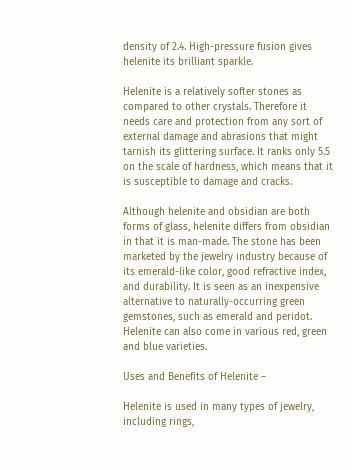density of 2.4. High-pressure fusion gives helenite its brilliant sparkle.

Helenite is a relatively softer stones as compared to other crystals. Therefore it needs care and protection from any sort of external damage and abrasions that might tarnish its glittering surface. It ranks only 5.5 on the scale of hardness, which means that it is susceptible to damage and cracks.

Although helenite and obsidian are both forms of glass, helenite differs from obsidian in that it is man-made. The stone has been marketed by the jewelry industry because of its emerald-like color, good refractive index, and durability. It is seen as an inexpensive alternative to naturally-occurring green gemstones, such as emerald and peridot. Helenite can also come in various red, green and blue varieties.

Uses and Benefits of Helenite –

Helenite is used in many types of jewelry, including rings,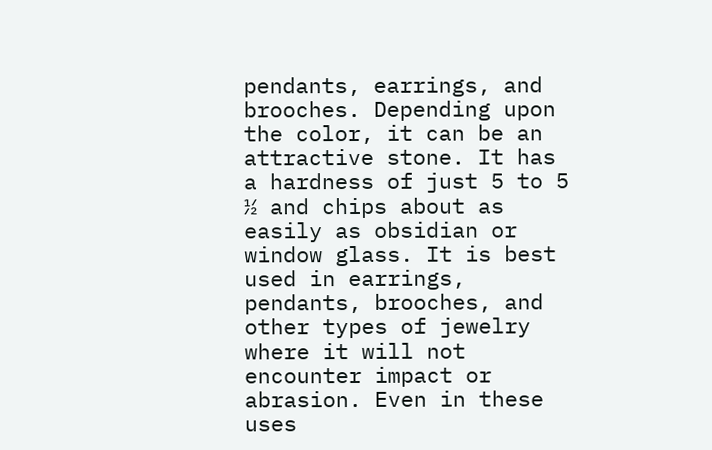pendants, earrings, and brooches. Depending upon the color, it can be an attractive stone. It has a hardness of just 5 to 5 ½ and chips about as easily as obsidian or window glass. It is best used in earrings, pendants, brooches, and other types of jewelry where it will not encounter impact or abrasion. Even in these uses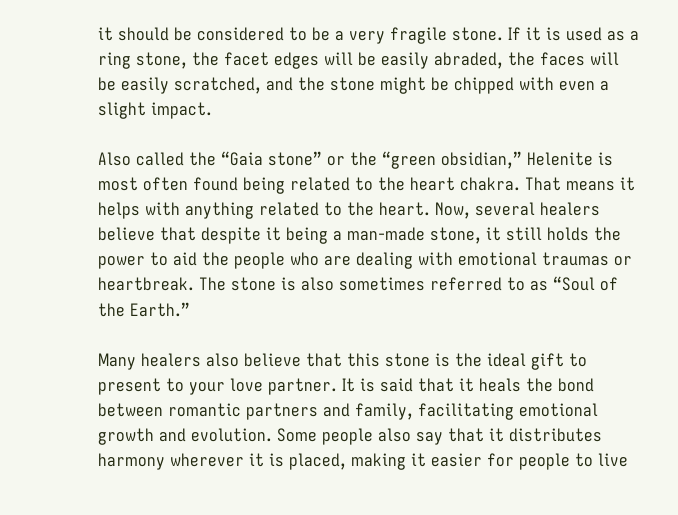it should be considered to be a very fragile stone. If it is used as a ring stone, the facet edges will be easily abraded, the faces will be easily scratched, and the stone might be chipped with even a slight impact.

Also called the “Gaia stone” or the “green obsidian,” Helenite is most often found being related to the heart chakra. That means it helps with anything related to the heart. Now, several healers believe that despite it being a man-made stone, it still holds the power to aid the people who are dealing with emotional traumas or heartbreak. The stone is also sometimes referred to as “Soul of the Earth.”

Many healers also believe that this stone is the ideal gift to present to your love partner. It is said that it heals the bond between romantic partners and family, facilitating emotional growth and evolution. Some people also say that it distributes harmony wherever it is placed, making it easier for people to live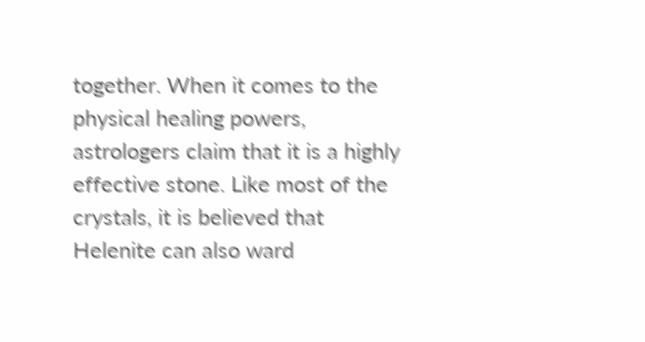together. When it comes to the physical healing powers, astrologers claim that it is a highly effective stone. Like most of the crystals, it is believed that Helenite can also ward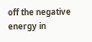off the negative energy in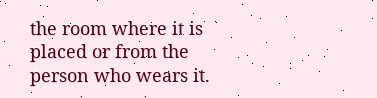the room where it is placed or from the person who wears it.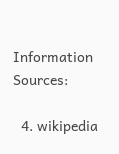Information Sources:

  4. wikipedia